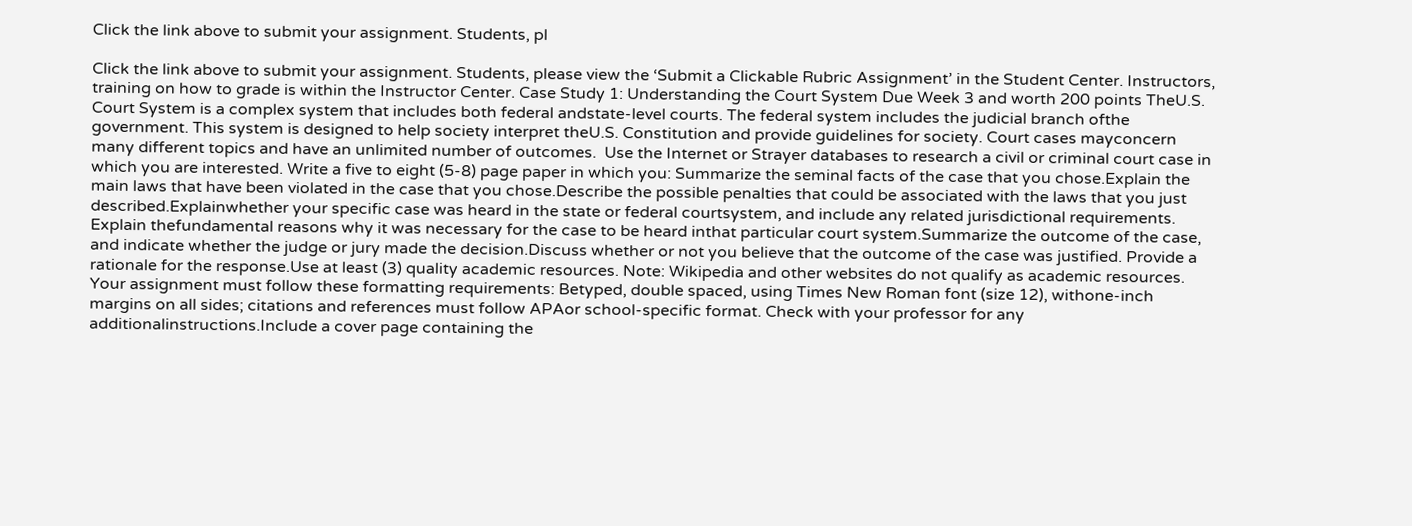Click the link above to submit your assignment. Students, pl

Click the link above to submit your assignment. Students, please view the ‘Submit a Clickable Rubric Assignment’ in the Student Center. Instructors, training on how to grade is within the Instructor Center. Case Study 1: Understanding the Court System Due Week 3 and worth 200 points TheU.S. Court System is a complex system that includes both federal andstate-level courts. The federal system includes the judicial branch ofthe government. This system is designed to help society interpret theU.S. Constitution and provide guidelines for society. Court cases mayconcern many different topics and have an unlimited number of outcomes.  Use the Internet or Strayer databases to research a civil or criminal court case in which you are interested. Write a five to eight (5-8) page paper in which you: Summarize the seminal facts of the case that you chose.Explain the main laws that have been violated in the case that you chose.Describe the possible penalties that could be associated with the laws that you just described.Explainwhether your specific case was heard in the state or federal courtsystem, and include any related jurisdictional requirements. Explain thefundamental reasons why it was necessary for the case to be heard inthat particular court system.Summarize the outcome of the case, and indicate whether the judge or jury made the decision.Discuss whether or not you believe that the outcome of the case was justified. Provide a rationale for the response.Use at least (3) quality academic resources. Note: Wikipedia and other websites do not qualify as academic resources. Your assignment must follow these formatting requirements: Betyped, double spaced, using Times New Roman font (size 12), withone-inch margins on all sides; citations and references must follow APAor school-specific format. Check with your professor for any additionalinstructions.Include a cover page containing the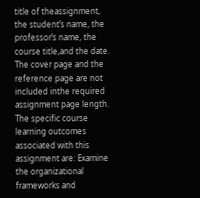title of theassignment, the student’s name, the professor’s name, the course title,and the date. The cover page and the reference page are not included inthe required assignment page length. The specific course learning outcomes associated with this assignment are: Examine the organizational frameworks and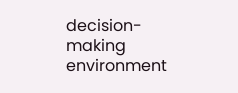decision-making environment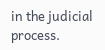in the judicial process.